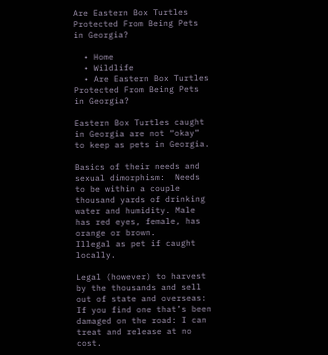Are Eastern Box Turtles Protected From Being Pets in Georgia?

  • Home
  • Wildlife
  • Are Eastern Box Turtles Protected From Being Pets in Georgia?

Eastern Box Turtles caught in Georgia are not “okay” to keep as pets in Georgia.

Basics of their needs and sexual dimorphism:  Needs to be within a couple thousand yards of drinking water and humidity. Male has red eyes, female, has orange or brown.
Illegal as pet if caught locally.

Legal (however) to harvest by the thousands and sell out of state and overseas:
If you find one that’s been damaged on the road: I can treat and release at no cost.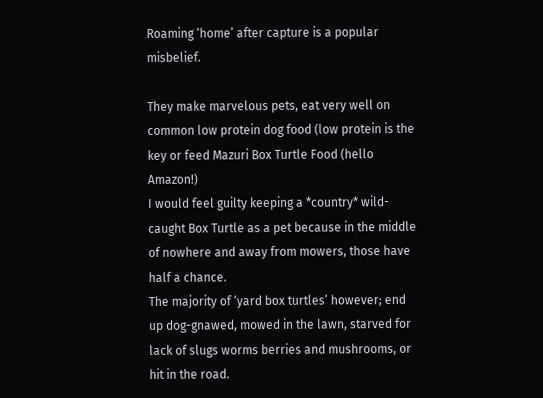Roaming ‘home’ after capture is a popular misbelief.

They make marvelous pets, eat very well on common low protein dog food (low protein is the key or feed Mazuri Box Turtle Food (hello Amazon!)
I would feel guilty keeping a *country* wild-caught Box Turtle as a pet because in the middle of nowhere and away from mowers, those have half a chance.
The majority of ‘yard box turtles’ however; end up dog-gnawed, mowed in the lawn, starved for lack of slugs worms berries and mushrooms, or hit in the road.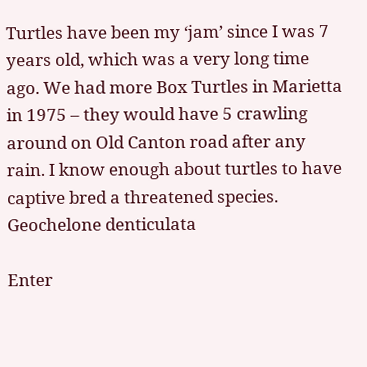Turtles have been my ‘jam’ since I was 7 years old, which was a very long time ago. We had more Box Turtles in Marietta in 1975 – they would have 5 crawling around on Old Canton road after any rain. I know enough about turtles to have captive bred a threatened species. Geochelone denticulata

Enter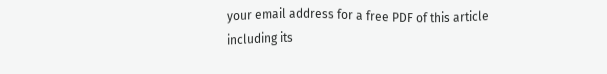your email address for a free PDF of this article including its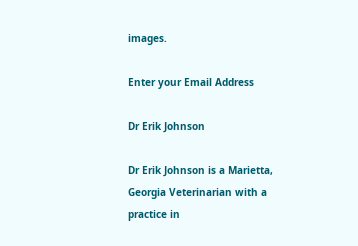images.

Enter your Email Address

Dr Erik Johnson

Dr Erik Johnson is a Marietta, Georgia Veterinarian with a practice in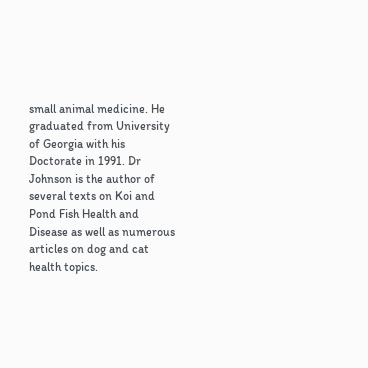small animal medicine. He graduated from University of Georgia with his Doctorate in 1991. Dr Johnson is the author of several texts on Koi and Pond Fish Health and Disease as well as numerous articles on dog and cat health topics.